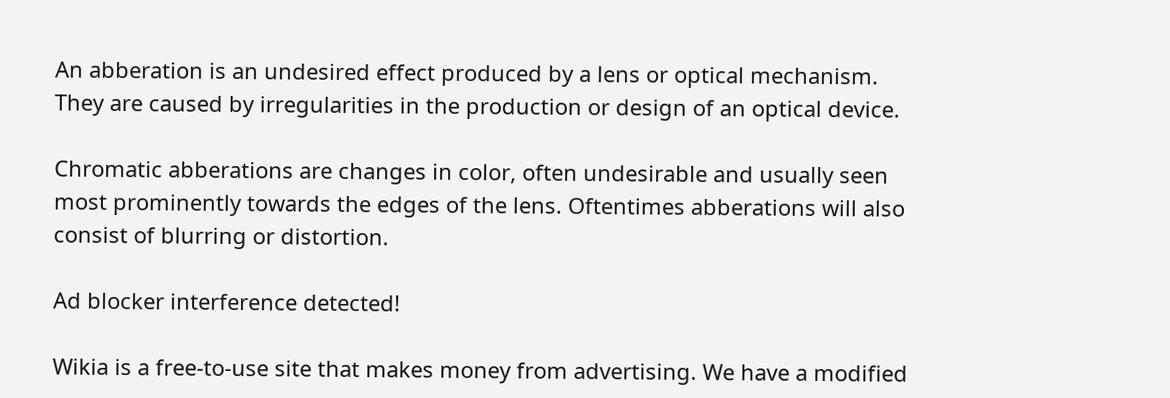An abberation is an undesired effect produced by a lens or optical mechanism. They are caused by irregularities in the production or design of an optical device.

Chromatic abberations are changes in color, often undesirable and usually seen most prominently towards the edges of the lens. Oftentimes abberations will also consist of blurring or distortion.

Ad blocker interference detected!

Wikia is a free-to-use site that makes money from advertising. We have a modified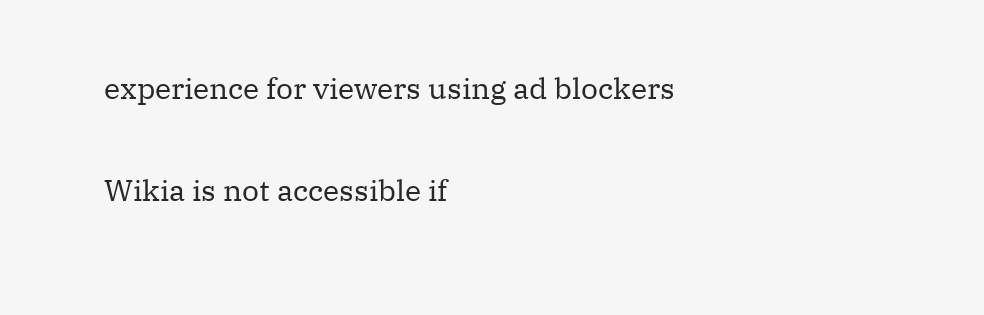experience for viewers using ad blockers

Wikia is not accessible if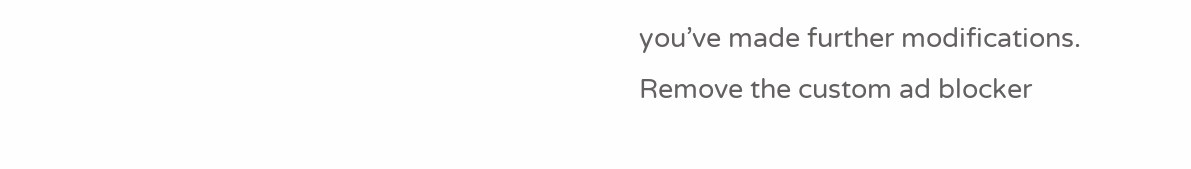you’ve made further modifications. Remove the custom ad blocker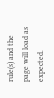rule(s) and the page will load as expected.